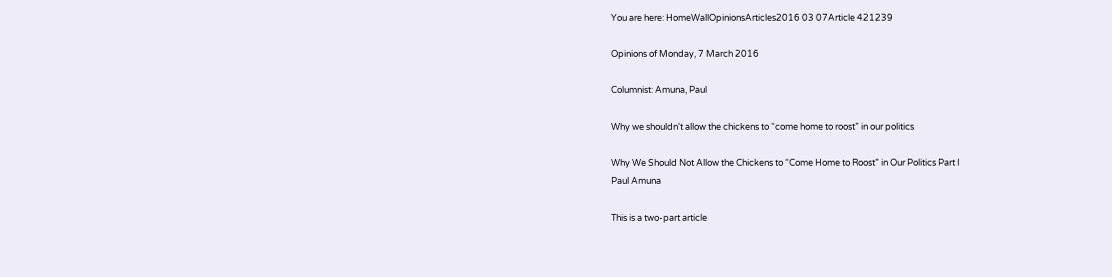You are here: HomeWallOpinionsArticles2016 03 07Article 421239

Opinions of Monday, 7 March 2016

Columnist: Amuna, Paul

Why we shouldn't allow the chickens to “come home to roost” in our politics

Why We Should Not Allow the Chickens to “Come Home to Roost” in Our Politics Part I
Paul Amuna

This is a two-part article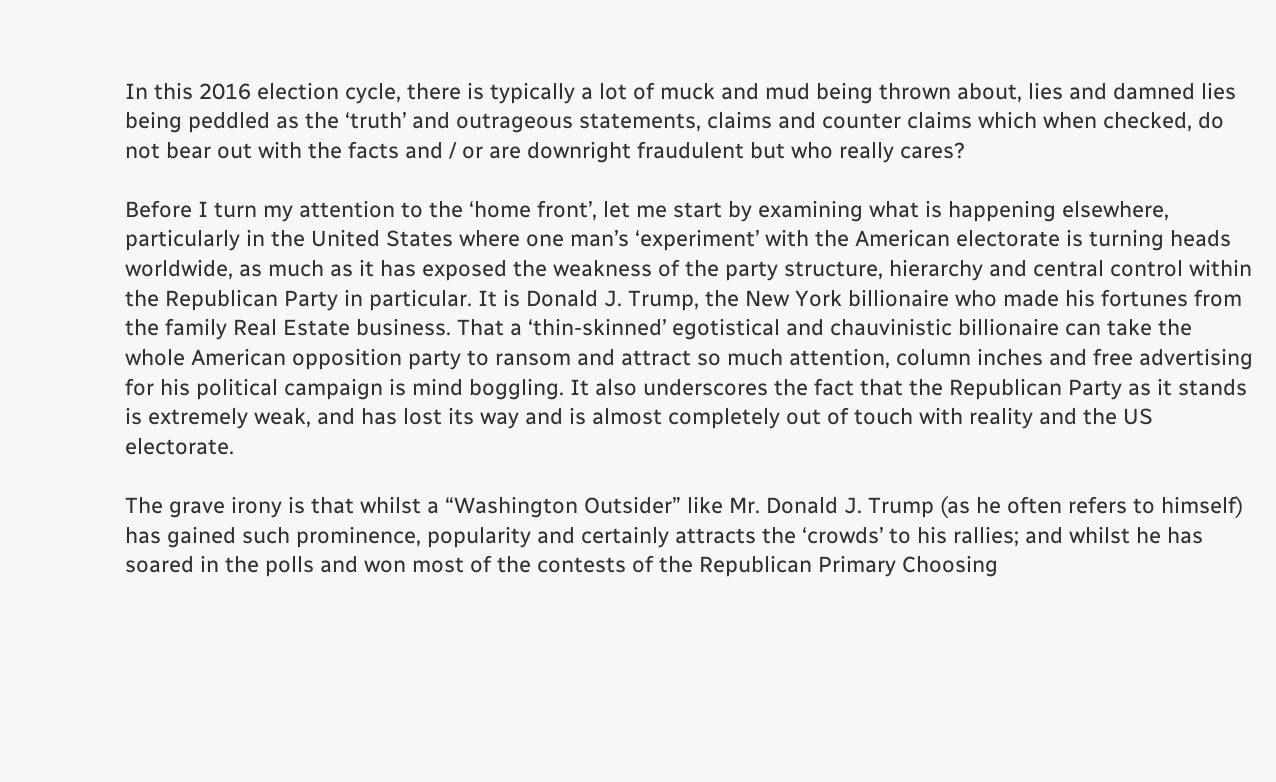In this 2016 election cycle, there is typically a lot of muck and mud being thrown about, lies and damned lies being peddled as the ‘truth’ and outrageous statements, claims and counter claims which when checked, do not bear out with the facts and / or are downright fraudulent but who really cares?

Before I turn my attention to the ‘home front’, let me start by examining what is happening elsewhere, particularly in the United States where one man’s ‘experiment’ with the American electorate is turning heads worldwide, as much as it has exposed the weakness of the party structure, hierarchy and central control within the Republican Party in particular. It is Donald J. Trump, the New York billionaire who made his fortunes from the family Real Estate business. That a ‘thin-skinned’ egotistical and chauvinistic billionaire can take the whole American opposition party to ransom and attract so much attention, column inches and free advertising for his political campaign is mind boggling. It also underscores the fact that the Republican Party as it stands is extremely weak, and has lost its way and is almost completely out of touch with reality and the US electorate.

The grave irony is that whilst a “Washington Outsider” like Mr. Donald J. Trump (as he often refers to himself) has gained such prominence, popularity and certainly attracts the ‘crowds’ to his rallies; and whilst he has soared in the polls and won most of the contests of the Republican Primary Choosing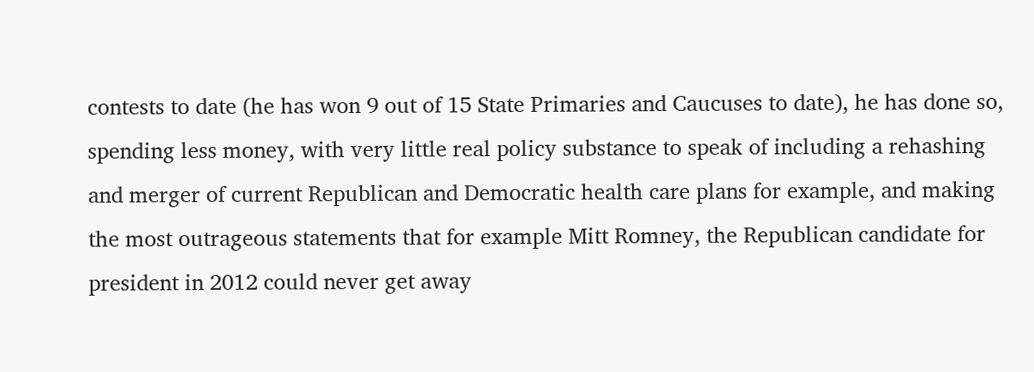contests to date (he has won 9 out of 15 State Primaries and Caucuses to date), he has done so, spending less money, with very little real policy substance to speak of including a rehashing and merger of current Republican and Democratic health care plans for example, and making the most outrageous statements that for example Mitt Romney, the Republican candidate for president in 2012 could never get away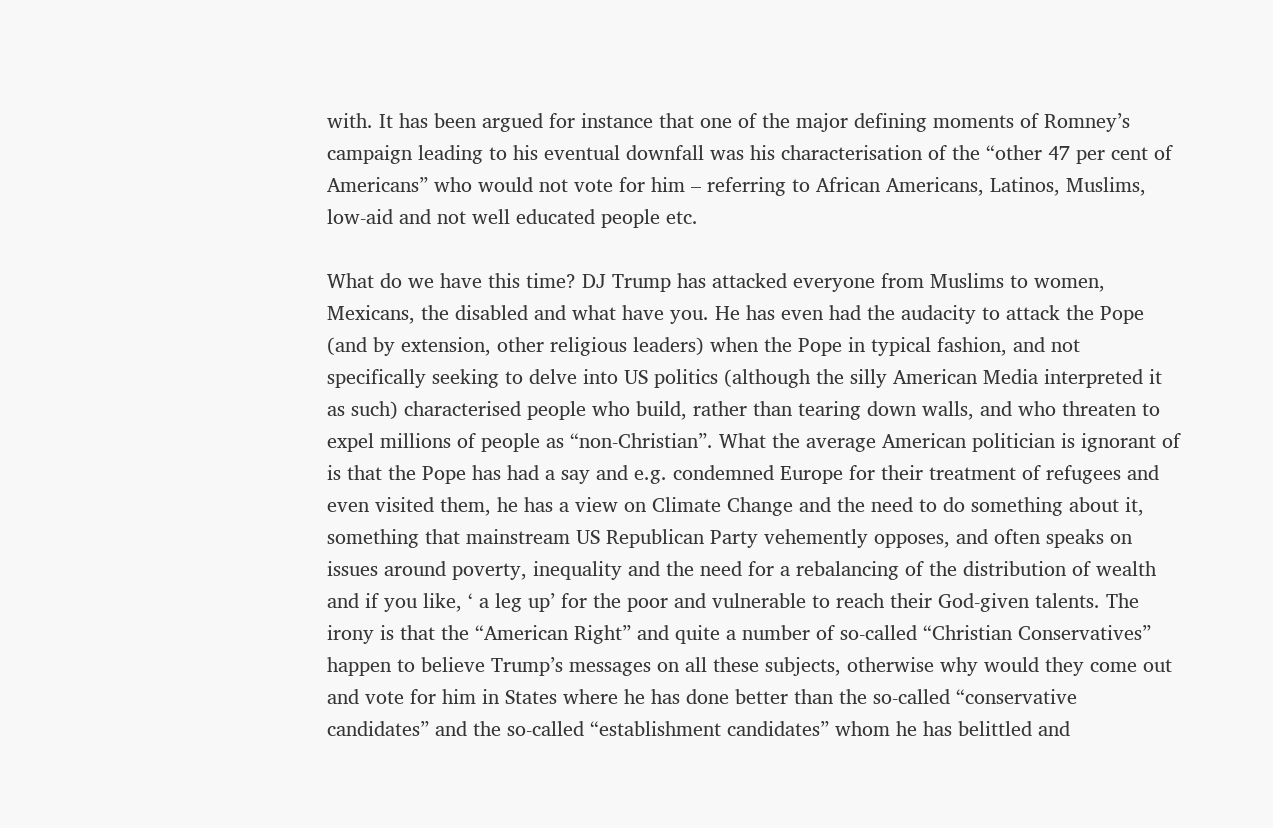with. It has been argued for instance that one of the major defining moments of Romney’s campaign leading to his eventual downfall was his characterisation of the “other 47 per cent of Americans” who would not vote for him – referring to African Americans, Latinos, Muslims, low-aid and not well educated people etc.

What do we have this time? DJ Trump has attacked everyone from Muslims to women, Mexicans, the disabled and what have you. He has even had the audacity to attack the Pope (and by extension, other religious leaders) when the Pope in typical fashion, and not specifically seeking to delve into US politics (although the silly American Media interpreted it as such) characterised people who build, rather than tearing down walls, and who threaten to expel millions of people as “non-Christian”. What the average American politician is ignorant of is that the Pope has had a say and e.g. condemned Europe for their treatment of refugees and even visited them, he has a view on Climate Change and the need to do something about it, something that mainstream US Republican Party vehemently opposes, and often speaks on issues around poverty, inequality and the need for a rebalancing of the distribution of wealth and if you like, ‘ a leg up’ for the poor and vulnerable to reach their God-given talents. The irony is that the “American Right” and quite a number of so-called “Christian Conservatives” happen to believe Trump’s messages on all these subjects, otherwise why would they come out and vote for him in States where he has done better than the so-called “conservative candidates” and the so-called “establishment candidates” whom he has belittled and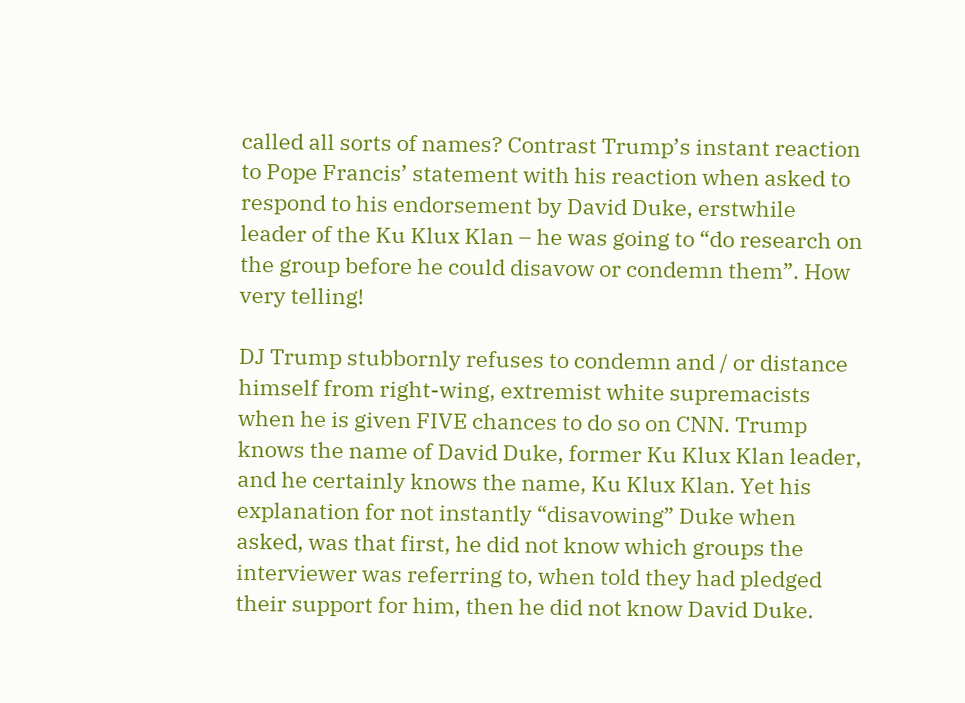called all sorts of names? Contrast Trump’s instant reaction to Pope Francis’ statement with his reaction when asked to respond to his endorsement by David Duke, erstwhile leader of the Ku Klux Klan – he was going to “do research on the group before he could disavow or condemn them”. How very telling!

DJ Trump stubbornly refuses to condemn and / or distance himself from right-wing, extremist white supremacists when he is given FIVE chances to do so on CNN. Trump knows the name of David Duke, former Ku Klux Klan leader, and he certainly knows the name, Ku Klux Klan. Yet his explanation for not instantly “disavowing” Duke when asked, was that first, he did not know which groups the interviewer was referring to, when told they had pledged their support for him, then he did not know David Duke.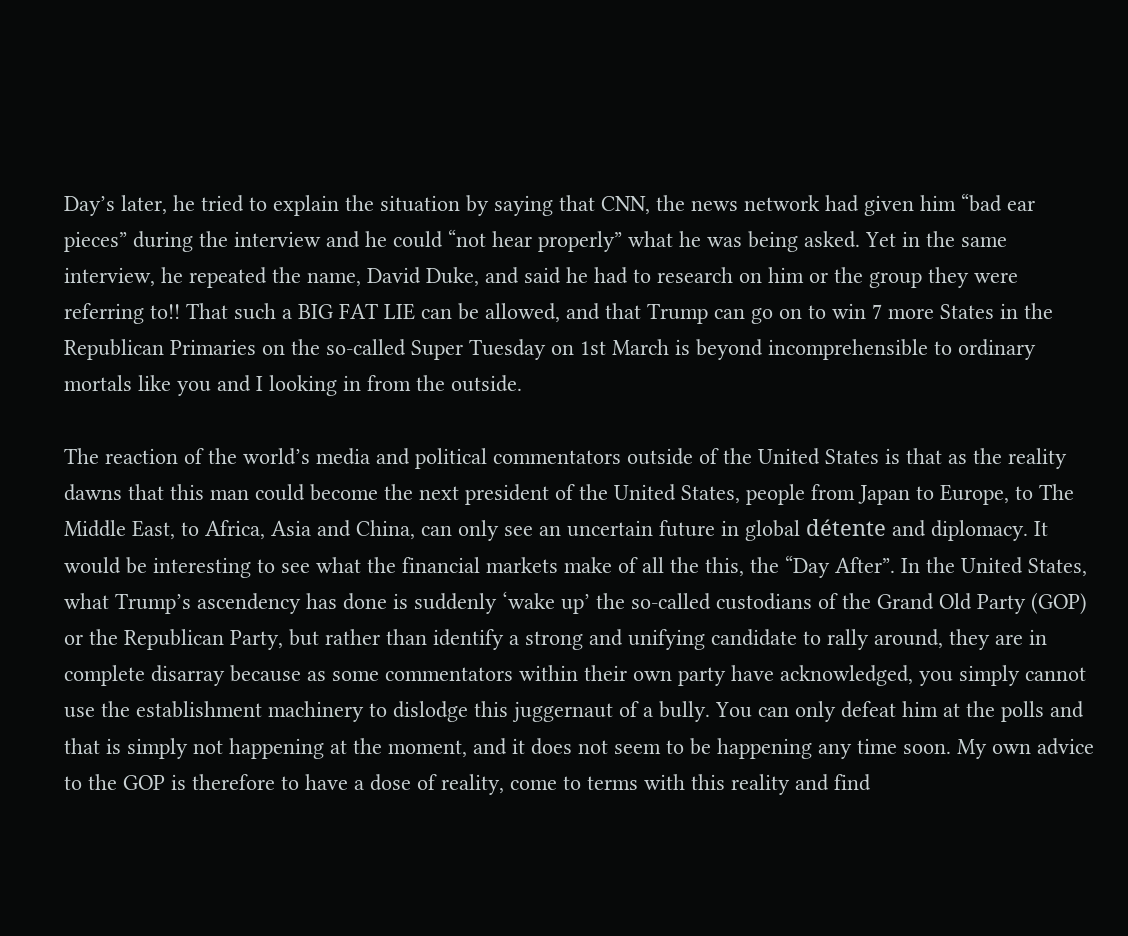Day’s later, he tried to explain the situation by saying that CNN, the news network had given him “bad ear pieces” during the interview and he could “not hear properly” what he was being asked. Yet in the same interview, he repeated the name, David Duke, and said he had to research on him or the group they were referring to!! That such a BIG FAT LIE can be allowed, and that Trump can go on to win 7 more States in the Republican Primaries on the so-called Super Tuesday on 1st March is beyond incomprehensible to ordinary mortals like you and I looking in from the outside.

The reaction of the world’s media and political commentators outside of the United States is that as the reality dawns that this man could become the next president of the United States, people from Japan to Europe, to The Middle East, to Africa, Asia and China, can only see an uncertain future in global détente and diplomacy. It would be interesting to see what the financial markets make of all the this, the “Day After”. In the United States, what Trump’s ascendency has done is suddenly ‘wake up’ the so-called custodians of the Grand Old Party (GOP) or the Republican Party, but rather than identify a strong and unifying candidate to rally around, they are in complete disarray because as some commentators within their own party have acknowledged, you simply cannot use the establishment machinery to dislodge this juggernaut of a bully. You can only defeat him at the polls and that is simply not happening at the moment, and it does not seem to be happening any time soon. My own advice to the GOP is therefore to have a dose of reality, come to terms with this reality and find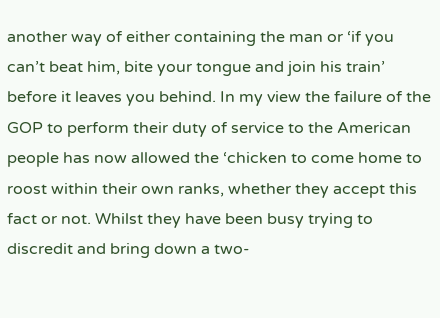another way of either containing the man or ‘if you can’t beat him, bite your tongue and join his train’ before it leaves you behind. In my view the failure of the GOP to perform their duty of service to the American people has now allowed the ‘chicken to come home to roost within their own ranks, whether they accept this fact or not. Whilst they have been busy trying to discredit and bring down a two-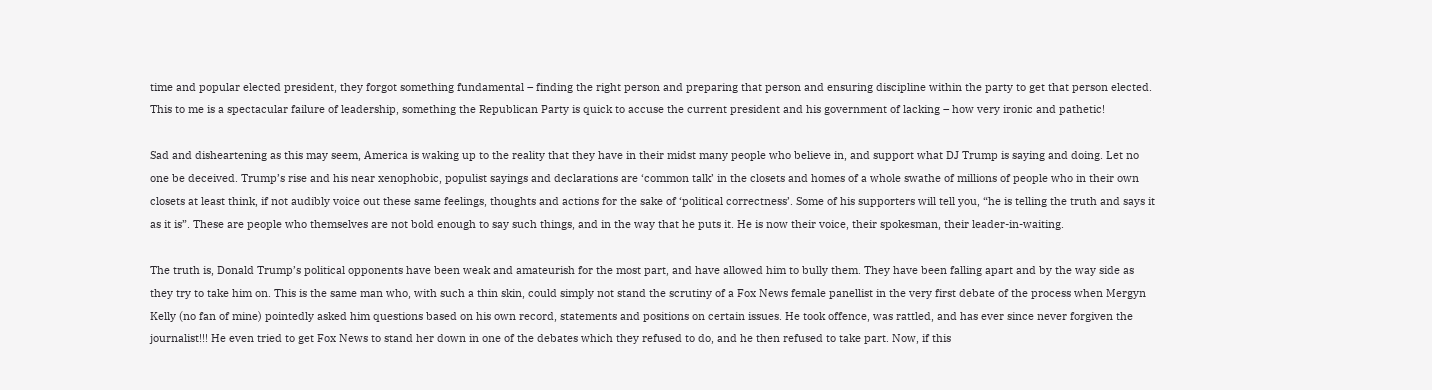time and popular elected president, they forgot something fundamental – finding the right person and preparing that person and ensuring discipline within the party to get that person elected. This to me is a spectacular failure of leadership, something the Republican Party is quick to accuse the current president and his government of lacking – how very ironic and pathetic!

Sad and disheartening as this may seem, America is waking up to the reality that they have in their midst many people who believe in, and support what DJ Trump is saying and doing. Let no one be deceived. Trump’s rise and his near xenophobic, populist sayings and declarations are ‘common talk’ in the closets and homes of a whole swathe of millions of people who in their own closets at least think, if not audibly voice out these same feelings, thoughts and actions for the sake of ‘political correctness’. Some of his supporters will tell you, “he is telling the truth and says it as it is”. These are people who themselves are not bold enough to say such things, and in the way that he puts it. He is now their voice, their spokesman, their leader-in-waiting.

The truth is, Donald Trump’s political opponents have been weak and amateurish for the most part, and have allowed him to bully them. They have been falling apart and by the way side as they try to take him on. This is the same man who, with such a thin skin, could simply not stand the scrutiny of a Fox News female panellist in the very first debate of the process when Mergyn Kelly (no fan of mine) pointedly asked him questions based on his own record, statements and positions on certain issues. He took offence, was rattled, and has ever since never forgiven the journalist!!! He even tried to get Fox News to stand her down in one of the debates which they refused to do, and he then refused to take part. Now, if this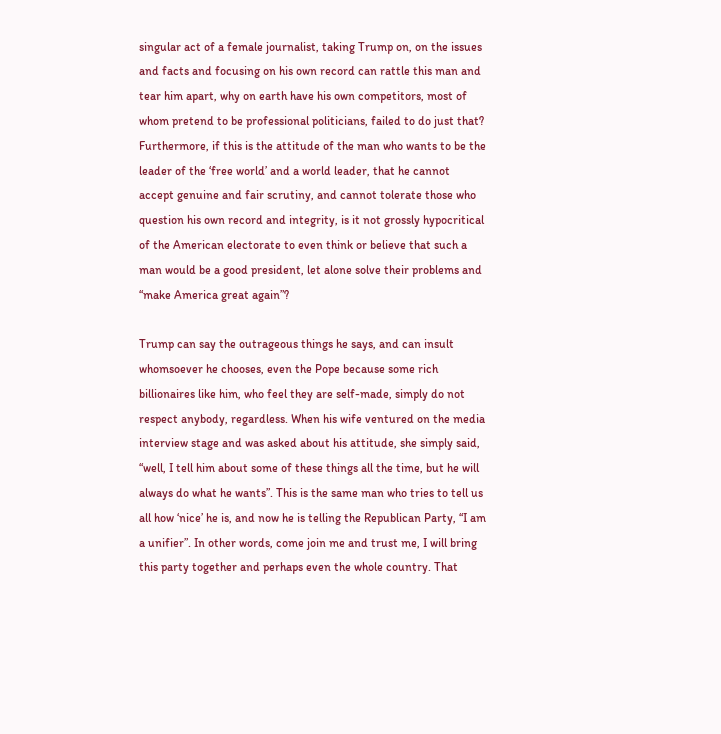singular act of a female journalist, taking Trump on, on the issues and facts and focusing on his own record can rattle this man and tear him apart, why on earth have his own competitors, most of whom pretend to be professional politicians, failed to do just that? Furthermore, if this is the attitude of the man who wants to be the leader of the ‘free world’ and a world leader, that he cannot accept genuine and fair scrutiny, and cannot tolerate those who question his own record and integrity, is it not grossly hypocritical of the American electorate to even think or believe that such a man would be a good president, let alone solve their problems and “make America great again”?

Trump can say the outrageous things he says, and can insult whomsoever he chooses, even the Pope because some rich billionaires like him, who feel they are self-made, simply do not respect anybody, regardless. When his wife ventured on the media interview stage and was asked about his attitude, she simply said, “well, I tell him about some of these things all the time, but he will always do what he wants”. This is the same man who tries to tell us all how ‘nice’ he is, and now he is telling the Republican Party, “I am a unifier”. In other words, come join me and trust me, I will bring this party together and perhaps even the whole country. That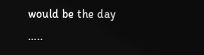would be the day …..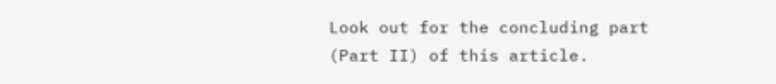Look out for the concluding part (Part II) of this article.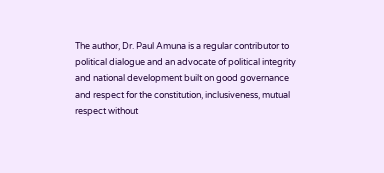The author, Dr. Paul Amuna is a regular contributor to political dialogue and an advocate of political integrity and national development built on good governance and respect for the constitution, inclusiveness, mutual respect without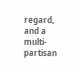regard, and a multi-partisan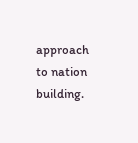approach to nation building.